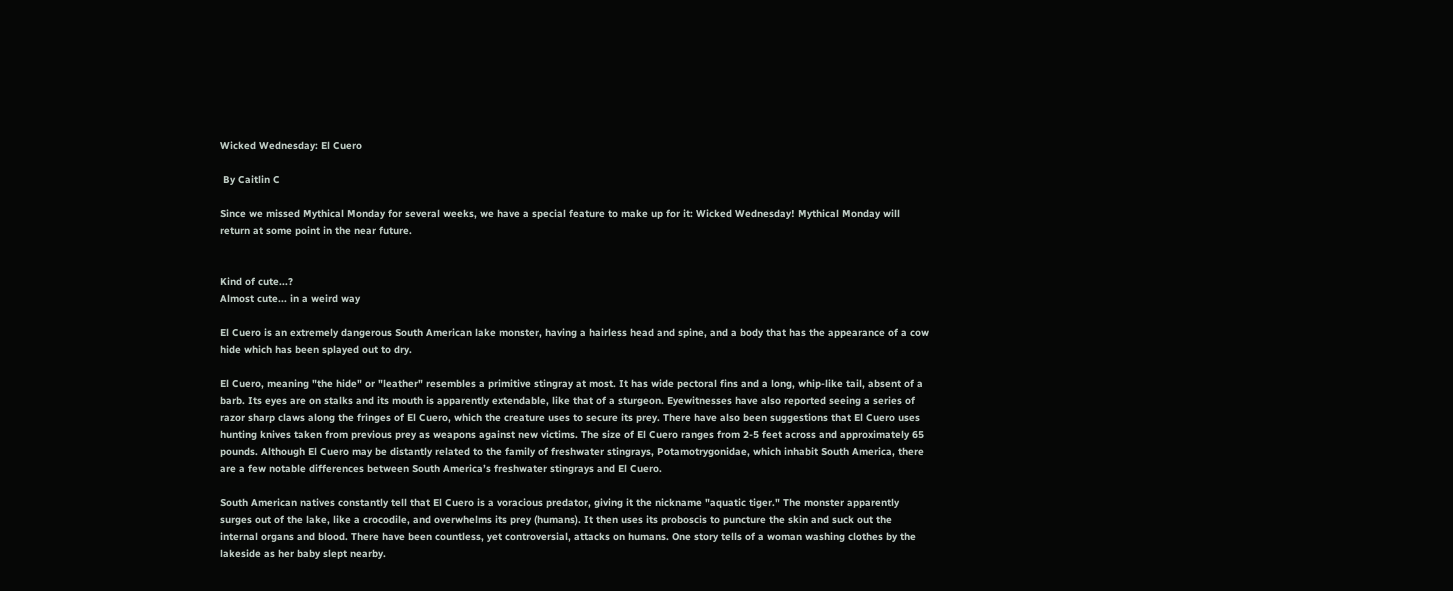Wicked Wednesday: El Cuero

 By Caitlin C

Since we missed Mythical Monday for several weeks, we have a special feature to make up for it: Wicked Wednesday! Mythical Monday will return at some point in the near future.


Kind of cute...?
Almost cute... in a weird way

El Cuero is an extremely dangerous South American lake monster, having a hairless head and spine, and a body that has the appearance of a cow hide which has been splayed out to dry.

El Cuero, meaning "the hide" or "leather" resembles a primitive stingray at most. It has wide pectoral fins and a long, whip-like tail, absent of a barb. Its eyes are on stalks and its mouth is apparently extendable, like that of a sturgeon. Eyewitnesses have also reported seeing a series of razor sharp claws along the fringes of El Cuero, which the creature uses to secure its prey. There have also been suggestions that El Cuero uses hunting knives taken from previous prey as weapons against new victims. The size of El Cuero ranges from 2-5 feet across and approximately 65 pounds. Although El Cuero may be distantly related to the family of freshwater stingrays, Potamotrygonidae, which inhabit South America, there are a few notable differences between South America’s freshwater stingrays and El Cuero.

South American natives constantly tell that El Cuero is a voracious predator, giving it the nickname "aquatic tiger." The monster apparently surges out of the lake, like a crocodile, and overwhelms its prey (humans). It then uses its proboscis to puncture the skin and suck out the internal organs and blood. There have been countless, yet controversial, attacks on humans. One story tells of a woman washing clothes by the lakeside as her baby slept nearby.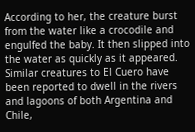According to her, the creature burst from the water like a crocodile and engulfed the baby. It then slipped into the water as quickly as it appeared. Similar creatures to El Cuero have been reported to dwell in the rivers and lagoons of both Argentina and Chile,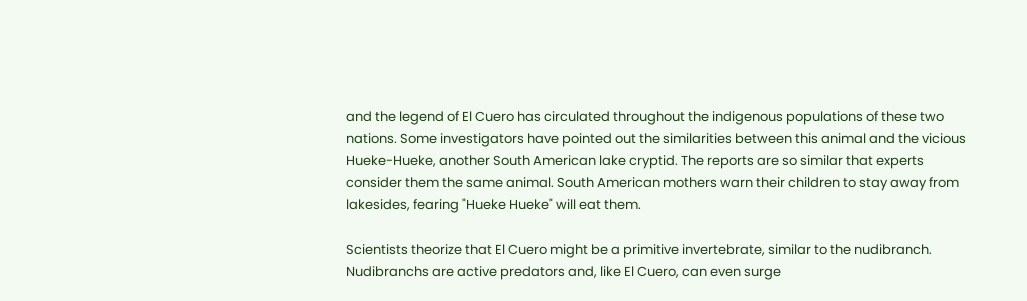and the legend of El Cuero has circulated throughout the indigenous populations of these two nations. Some investigators have pointed out the similarities between this animal and the vicious Hueke-Hueke, another South American lake cryptid. The reports are so similar that experts consider them the same animal. South American mothers warn their children to stay away from lakesides, fearing "Hueke Hueke" will eat them.

Scientists theorize that El Cuero might be a primitive invertebrate, similar to the nudibranch. Nudibranchs are active predators and, like El Cuero, can even surge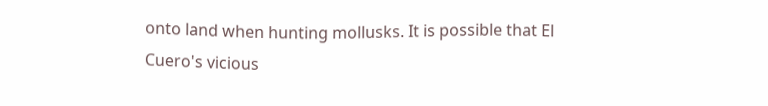onto land when hunting mollusks. It is possible that El Cuero's vicious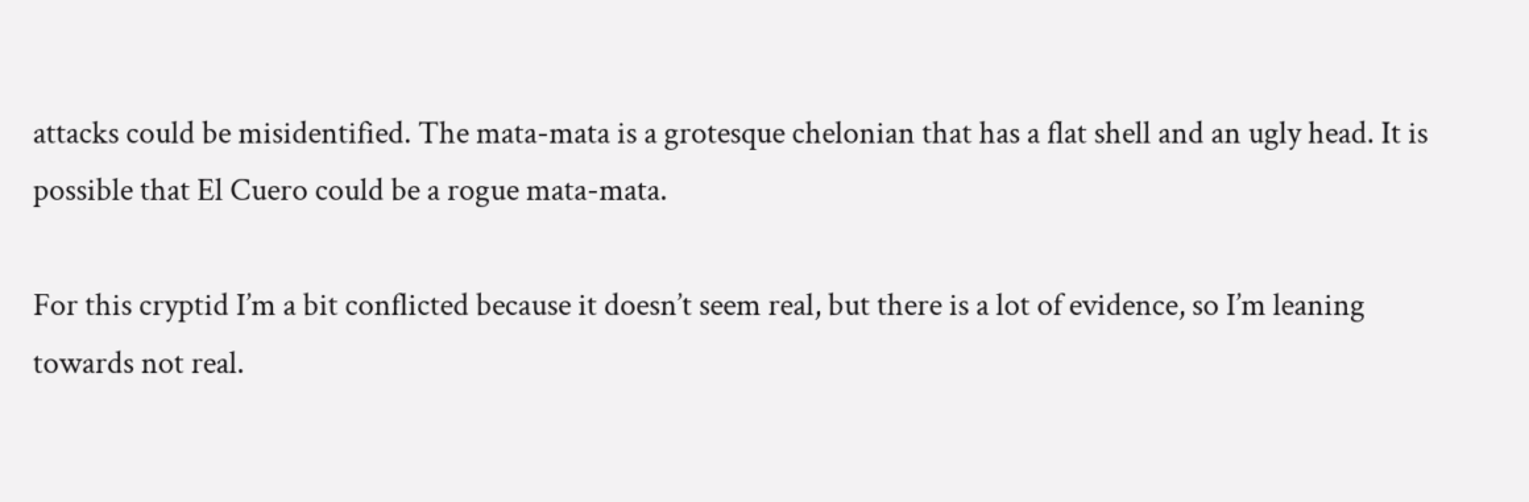attacks could be misidentified. The mata-mata is a grotesque chelonian that has a flat shell and an ugly head. It is possible that El Cuero could be a rogue mata-mata.

For this cryptid I’m a bit conflicted because it doesn’t seem real, but there is a lot of evidence, so I’m leaning towards not real.